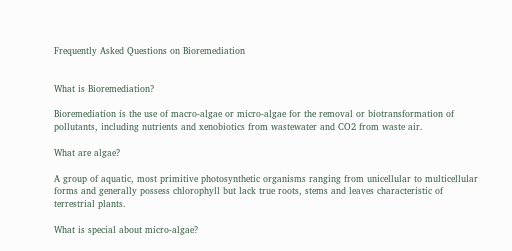Frequently Asked Questions on Bioremediation


What is Bioremediation?

Bioremediation is the use of macro-algae or micro-algae for the removal or biotransformation of pollutants, including nutrients and xenobiotics from wastewater and CO2 from waste air.

What are algae?

A group of aquatic, most primitive photosynthetic organisms ranging from unicellular to multicellular forms and generally possess chlorophyll but lack true roots, stems and leaves characteristic of terrestrial plants.

What is special about micro-algae?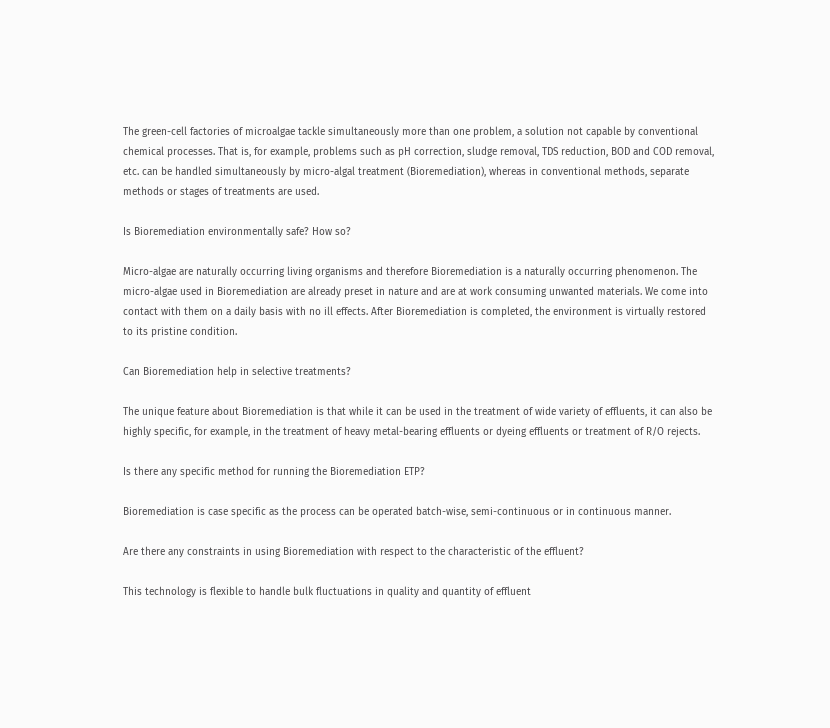The green-cell factories of microalgae tackle simultaneously more than one problem, a solution not capable by conventional chemical processes. That is, for example, problems such as pH correction, sludge removal, TDS reduction, BOD and COD removal, etc. can be handled simultaneously by micro-algal treatment (Bioremediation), whereas in conventional methods, separate methods or stages of treatments are used.

Is Bioremediation environmentally safe? How so?

Micro-algae are naturally occurring living organisms and therefore Bioremediation is a naturally occurring phenomenon. The micro-algae used in Bioremediation are already preset in nature and are at work consuming unwanted materials. We come into contact with them on a daily basis with no ill effects. After Bioremediation is completed, the environment is virtually restored to its pristine condition.

Can Bioremediation help in selective treatments?

The unique feature about Bioremediation is that while it can be used in the treatment of wide variety of effluents, it can also be highly specific, for example, in the treatment of heavy metal-bearing effluents or dyeing effluents or treatment of R/O rejects.

Is there any specific method for running the Bioremediation ETP?

Bioremediation is case specific as the process can be operated batch-wise, semi-continuous or in continuous manner.

Are there any constraints in using Bioremediation with respect to the characteristic of the effluent?

This technology is flexible to handle bulk fluctuations in quality and quantity of effluent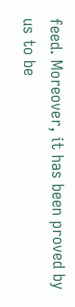feed. Moreover, it has been proved by us to be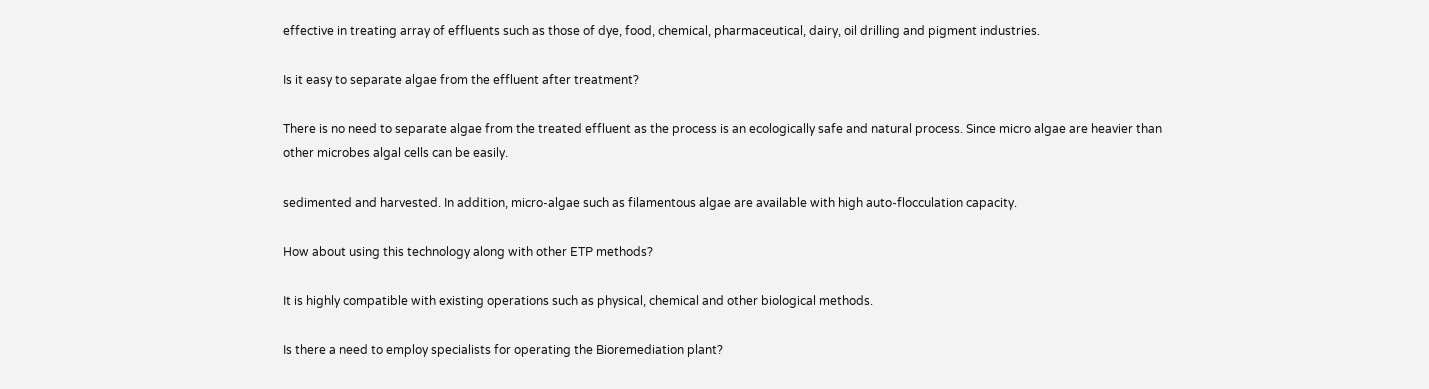effective in treating array of effluents such as those of dye, food, chemical, pharmaceutical, dairy, oil drilling and pigment industries.

Is it easy to separate algae from the effluent after treatment?

There is no need to separate algae from the treated effluent as the process is an ecologically safe and natural process. Since micro algae are heavier than other microbes algal cells can be easily.

sedimented and harvested. In addition, micro-algae such as filamentous algae are available with high auto-flocculation capacity.

How about using this technology along with other ETP methods?

It is highly compatible with existing operations such as physical, chemical and other biological methods.

Is there a need to employ specialists for operating the Bioremediation plant?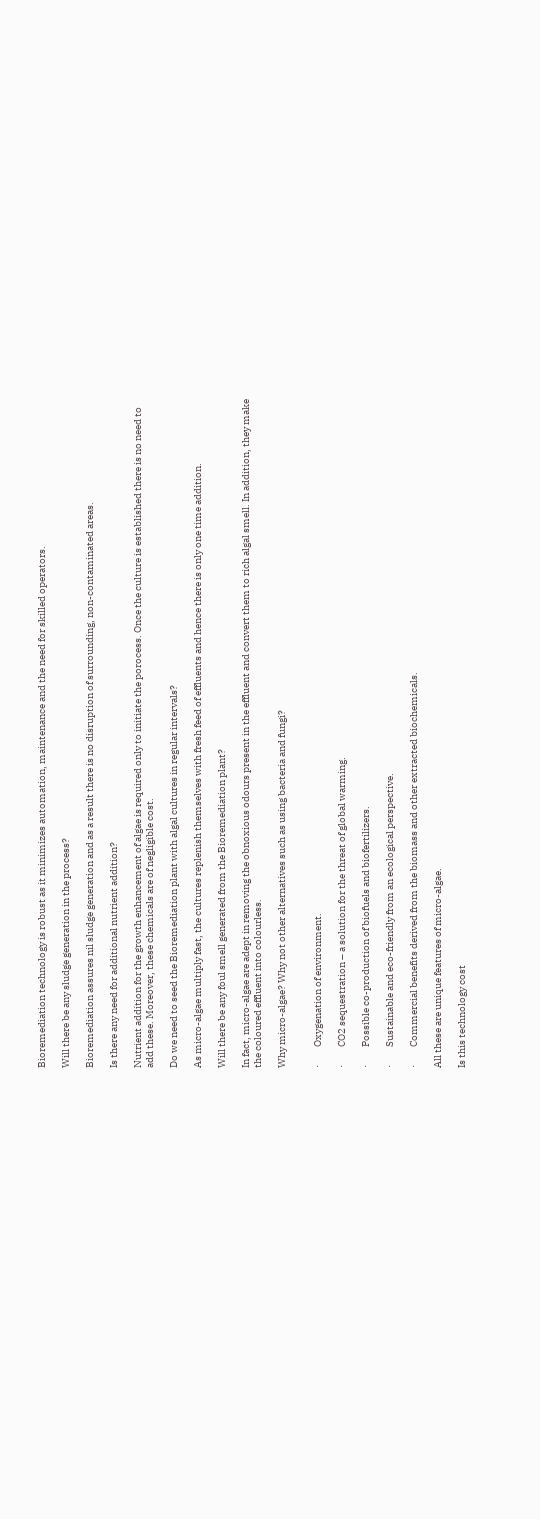Bioremediation technology is robust as it minimizes automation, maintenance and the need for skilled operators.

Will there be any sludge generation in the process?

Bioremediation assures nil sludge generation and as a result there is no disruption of surrounding, non-contaminated areas.

Is there any need for additional nutrient addition?

Nutrient addition for the growth enhancement of algae is required only to initiate the porocess. Once the culture is established there is no need to add these. Moreover, these chemicals are of negligible cost.

Do we need to seed the Bioremediation plant with algal cultures in regular intervals?

As micro-algae multiply fast, the cultures replenish themselves with fresh feed of effluents and hence there is only one time addition.

Will there be any foul smell generated from the Bioremediation plant?

In fact, micro-algae are adept in removing the obnoxious odours present in the effluent and convert them to rich algal smell. In addition, they make the coloured effluent into colourless.

Why micro-algae? Why not other alternatives such as using bacteria and fungi?


·         Oxygenation of environment.

·         CO2 sequestration – a solution for the threat of global warming.

·         Possible co-production of biofuels and biofertilizers.

·         Sustainable and eco-friendly from an ecological perspective.

·         Commercial benefits derived from the biomass and other extracted biochemicals.

All these are unique features of micro-algae.

Is this technology cost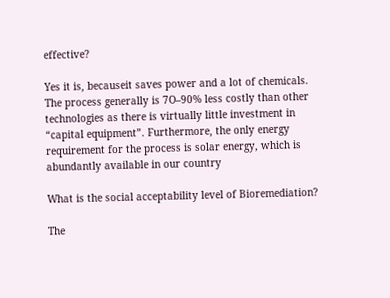effective?

Yes it is, becauseit saves power and a lot of chemicals. The process generally is 7O–90% less costly than other technologies as there is virtually little investment in “capital equipment”. Furthermore, the only energy requirement for the process is solar energy, which is abundantly available in our country

What is the social acceptability level of Bioremediation?

The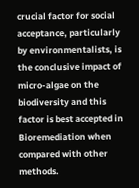crucial factor for social acceptance, particularly by environmentalists, is the conclusive impact of micro-algae on the biodiversity and this factor is best accepted in Bioremediation when compared with other methods.